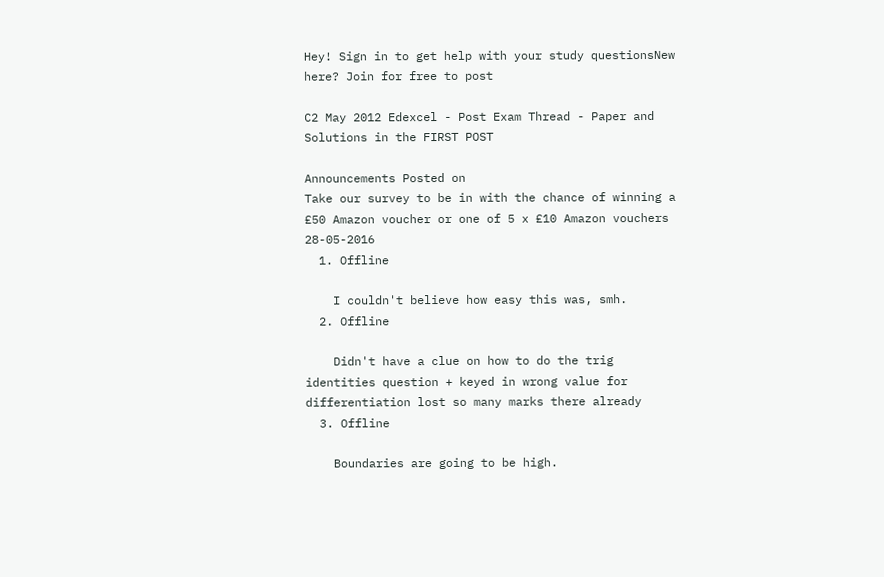Hey! Sign in to get help with your study questionsNew here? Join for free to post

C2 May 2012 Edexcel - Post Exam Thread - Paper and Solutions in the FIRST POST

Announcements Posted on
Take our survey to be in with the chance of winning a £50 Amazon voucher or one of 5 x £10 Amazon vouchers 28-05-2016
  1. Offline

    I couldn't believe how easy this was, smh.
  2. Offline

    Didn't have a clue on how to do the trig identities question + keyed in wrong value for differentiation lost so many marks there already
  3. Offline

    Boundaries are going to be high.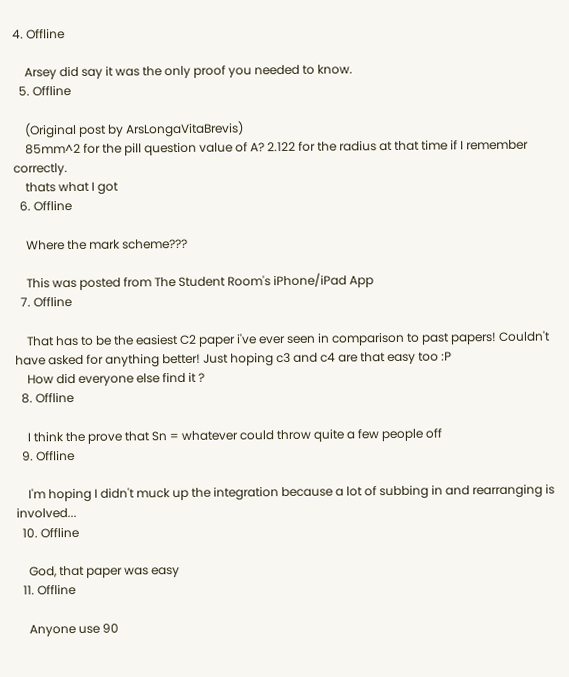4. Offline

    Arsey did say it was the only proof you needed to know.
  5. Offline

    (Original post by ArsLongaVitaBrevis)
    85mm^2 for the pill question value of A? 2.122 for the radius at that time if I remember correctly.
    thats what I got
  6. Offline

    Where the mark scheme???

    This was posted from The Student Room's iPhone/iPad App
  7. Offline

    That has to be the easiest C2 paper i've ever seen in comparison to past papers! Couldn't have asked for anything better! Just hoping c3 and c4 are that easy too :P
    How did everyone else find it ?
  8. Offline

    I think the prove that Sn = whatever could throw quite a few people off
  9. Offline

    I'm hoping I didn't muck up the integration because a lot of subbing in and rearranging is involved...
  10. Offline

    God, that paper was easy
  11. Offline

    Anyone use 90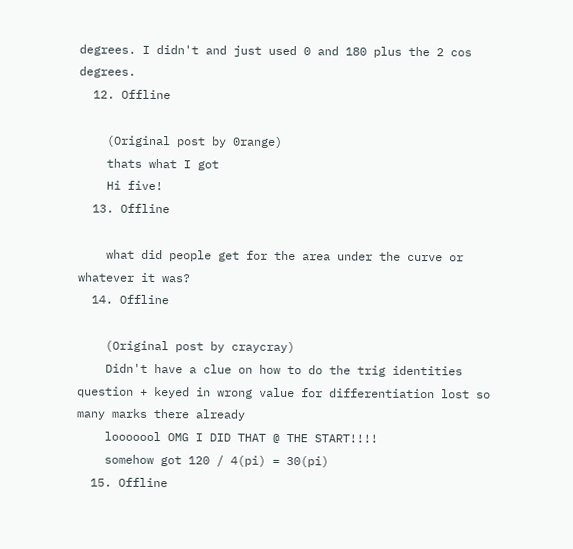degrees. I didn't and just used 0 and 180 plus the 2 cos degrees.
  12. Offline

    (Original post by 0range)
    thats what I got
    Hi five!
  13. Offline

    what did people get for the area under the curve or whatever it was?
  14. Offline

    (Original post by craycray)
    Didn't have a clue on how to do the trig identities question + keyed in wrong value for differentiation lost so many marks there already
    looooool OMG I DID THAT @ THE START!!!!
    somehow got 120 / 4(pi) = 30(pi)
  15. Offline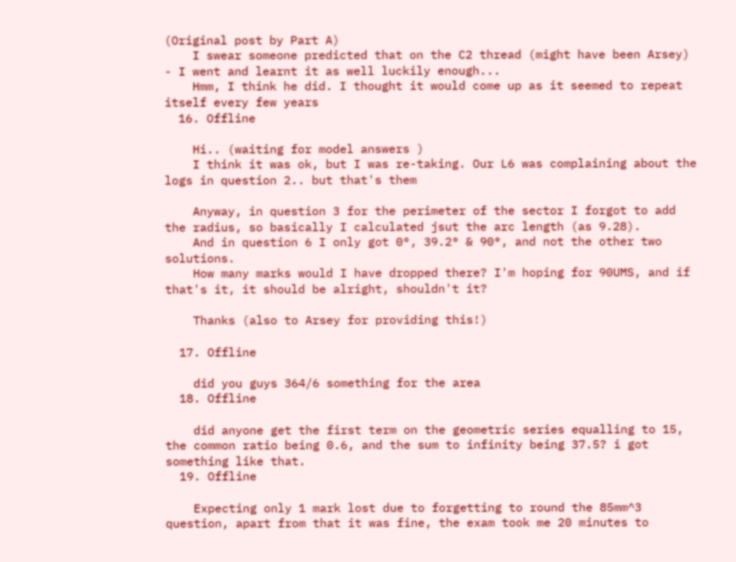(Original post by Part A)
    I swear someone predicted that on the C2 thread (might have been Arsey) - I went and learnt it as well luckily enough...
    Hmm, I think he did. I thought it would come up as it seemed to repeat itself every few years
  16. Offline

    Hi.. (waiting for model answers )
    I think it was ok, but I was re-taking. Our L6 was complaining about the logs in question 2.. but that's them

    Anyway, in question 3 for the perimeter of the sector I forgot to add the radius, so basically I calculated jsut the arc length (as 9.28).
    And in question 6 I only got 0°, 39.2° & 90°, and not the other two solutions.
    How many marks would I have dropped there? I'm hoping for 90UMS, and if that's it, it should be alright, shouldn't it?

    Thanks (also to Arsey for providing this!)

  17. Offline

    did you guys 364/6 something for the area
  18. Offline

    did anyone get the first term on the geometric series equalling to 15, the common ratio being 0.6, and the sum to infinity being 37.5? i got something like that.
  19. Offline

    Expecting only 1 mark lost due to forgetting to round the 85mm^3 question, apart from that it was fine, the exam took me 20 minutes to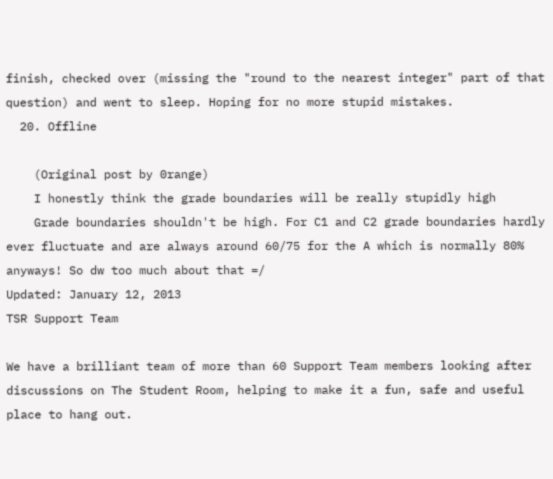finish, checked over (missing the "round to the nearest integer" part of that question) and went to sleep. Hoping for no more stupid mistakes.
  20. Offline

    (Original post by 0range)
    I honestly think the grade boundaries will be really stupidly high
    Grade boundaries shouldn't be high. For C1 and C2 grade boundaries hardly ever fluctuate and are always around 60/75 for the A which is normally 80% anyways! So dw too much about that =/
Updated: January 12, 2013
TSR Support Team

We have a brilliant team of more than 60 Support Team members looking after discussions on The Student Room, helping to make it a fun, safe and useful place to hang out.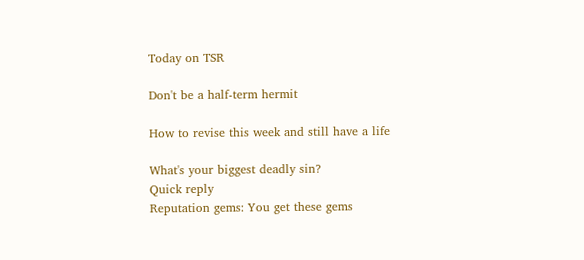Today on TSR

Don't be a half-term hermit

How to revise this week and still have a life

What's your biggest deadly sin?
Quick reply
Reputation gems: You get these gems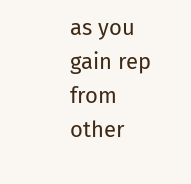as you gain rep from other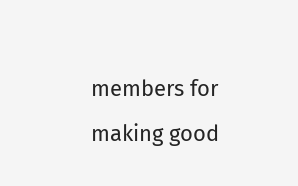members for making good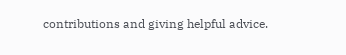contributions and giving helpful advice.